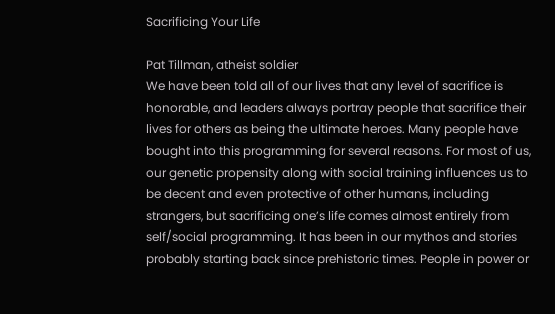Sacrificing Your Life

Pat Tillman, atheist soldier
We have been told all of our lives that any level of sacrifice is honorable, and leaders always portray people that sacrifice their lives for others as being the ultimate heroes. Many people have bought into this programming for several reasons. For most of us, our genetic propensity along with social training influences us to be decent and even protective of other humans, including strangers, but sacrificing one’s life comes almost entirely from self/social programming. It has been in our mythos and stories probably starting back since prehistoric times. People in power or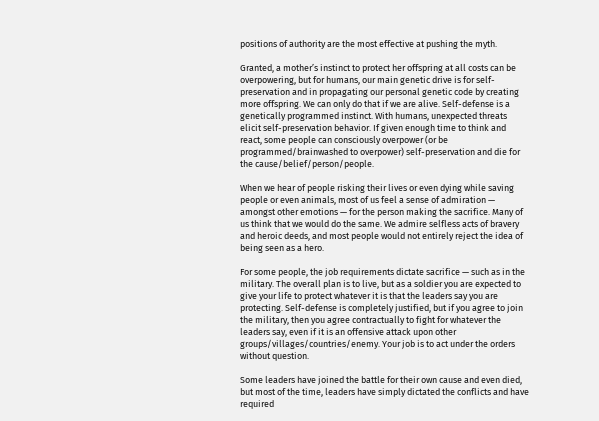positions of authority are the most effective at pushing the myth.

Granted, a mother’s instinct to protect her offspring at all costs can be overpowering, but for humans, our main genetic drive is for self-preservation and in propagating our personal genetic code by creating more offspring. We can only do that if we are alive. Self-defense is a genetically programmed instinct. With humans, unexpected threats elicit self-preservation behavior. If given enough time to think and react, some people can consciously overpower (or be programmed/brainwashed to overpower) self-preservation and die for the cause/belief/person/people.

When we hear of people risking their lives or even dying while saving people or even animals, most of us feel a sense of admiration — amongst other emotions — for the person making the sacrifice. Many of us think that we would do the same. We admire selfless acts of bravery and heroic deeds, and most people would not entirely reject the idea of being seen as a hero.

For some people, the job requirements dictate sacrifice — such as in the military. The overall plan is to live, but as a soldier you are expected to give your life to protect whatever it is that the leaders say you are protecting. Self-defense is completely justified, but if you agree to join the military, then you agree contractually to fight for whatever the leaders say, even if it is an offensive attack upon other groups/villages/countries/enemy. Your job is to act under the orders without question.

Some leaders have joined the battle for their own cause and even died, but most of the time, leaders have simply dictated the conflicts and have required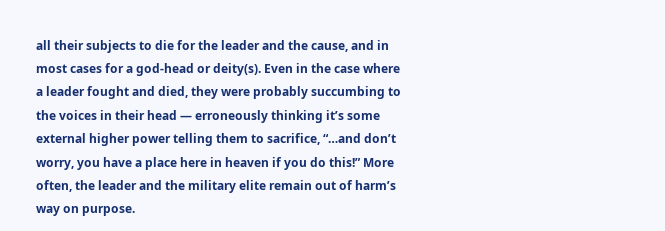all their subjects to die for the leader and the cause, and in most cases for a god-head or deity(s). Even in the case where a leader fought and died, they were probably succumbing to the voices in their head — erroneously thinking it’s some external higher power telling them to sacrifice, “…and don’t worry, you have a place here in heaven if you do this!” More often, the leader and the military elite remain out of harm’s way on purpose.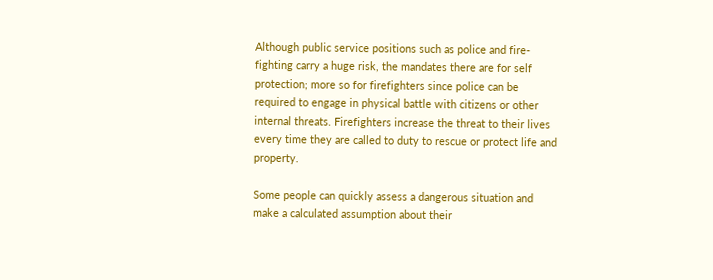Although public service positions such as police and fire-fighting carry a huge risk, the mandates there are for self protection; more so for firefighters since police can be required to engage in physical battle with citizens or other internal threats. Firefighters increase the threat to their lives every time they are called to duty to rescue or protect life and property.

Some people can quickly assess a dangerous situation and make a calculated assumption about their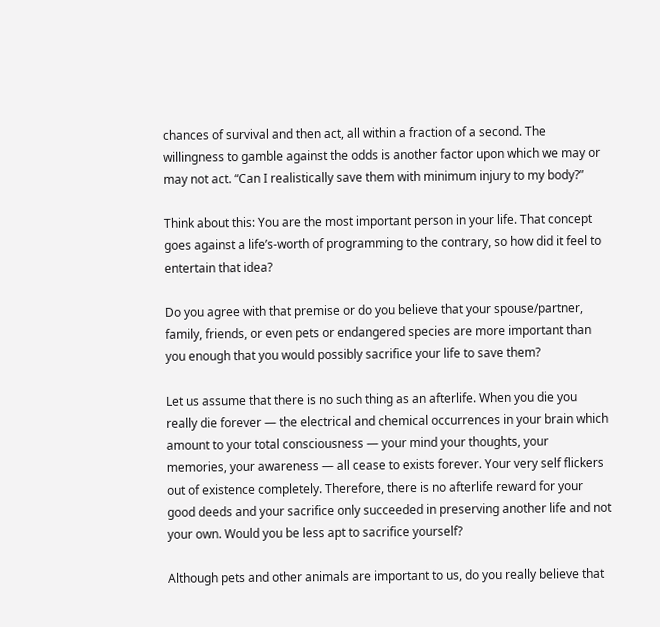chances of survival and then act, all within a fraction of a second. The willingness to gamble against the odds is another factor upon which we may or may not act. “Can I realistically save them with minimum injury to my body?”

Think about this: You are the most important person in your life. That concept goes against a life’s-worth of programming to the contrary, so how did it feel to entertain that idea?

Do you agree with that premise or do you believe that your spouse/partner, family, friends, or even pets or endangered species are more important than you enough that you would possibly sacrifice your life to save them?

Let us assume that there is no such thing as an afterlife. When you die you really die forever — the electrical and chemical occurrences in your brain which amount to your total consciousness — your mind your thoughts, your memories, your awareness — all cease to exists forever. Your very self flickers out of existence completely. Therefore, there is no afterlife reward for your good deeds and your sacrifice only succeeded in preserving another life and not your own. Would you be less apt to sacrifice yourself?

Although pets and other animals are important to us, do you really believe that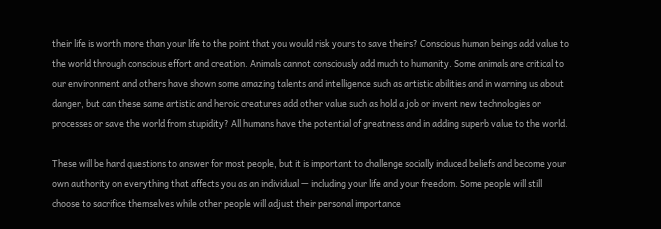their life is worth more than your life to the point that you would risk yours to save theirs? Conscious human beings add value to the world through conscious effort and creation. Animals cannot consciously add much to humanity. Some animals are critical to our environment and others have shown some amazing talents and intelligence such as artistic abilities and in warning us about danger, but can these same artistic and heroic creatures add other value such as hold a job or invent new technologies or processes or save the world from stupidity? All humans have the potential of greatness and in adding superb value to the world.

These will be hard questions to answer for most people, but it is important to challenge socially induced beliefs and become your own authority on everything that affects you as an individual — including your life and your freedom. Some people will still choose to sacrifice themselves while other people will adjust their personal importance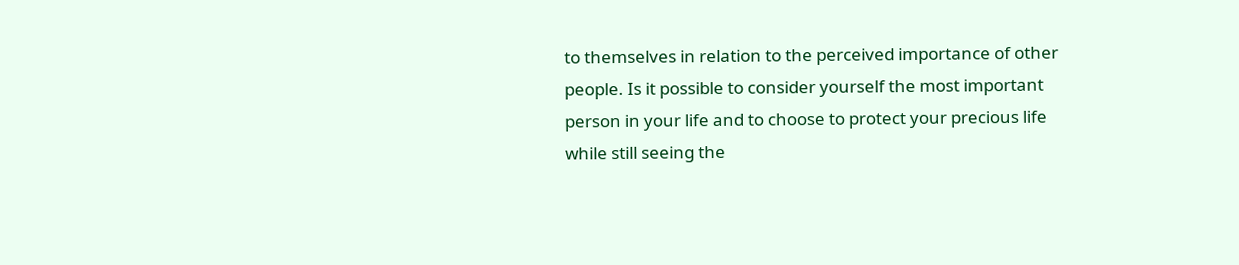to themselves in relation to the perceived importance of other people. Is it possible to consider yourself the most important person in your life and to choose to protect your precious life while still seeing the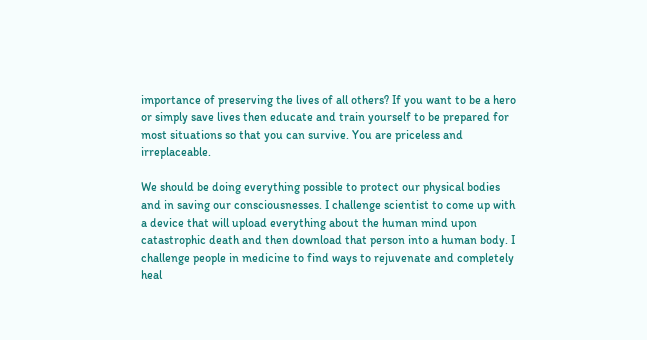importance of preserving the lives of all others? If you want to be a hero or simply save lives then educate and train yourself to be prepared for most situations so that you can survive. You are priceless and irreplaceable.

We should be doing everything possible to protect our physical bodies and in saving our consciousnesses. I challenge scientist to come up with a device that will upload everything about the human mind upon catastrophic death and then download that person into a human body. I challenge people in medicine to find ways to rejuvenate and completely heal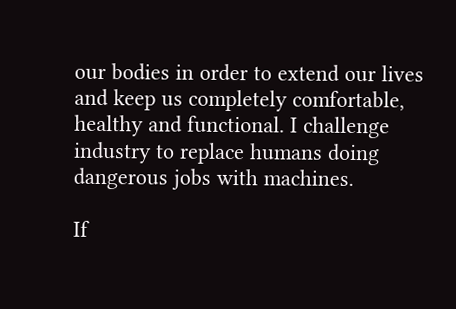our bodies in order to extend our lives and keep us completely comfortable, healthy and functional. I challenge industry to replace humans doing dangerous jobs with machines.

If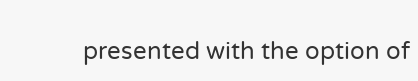presented with the option of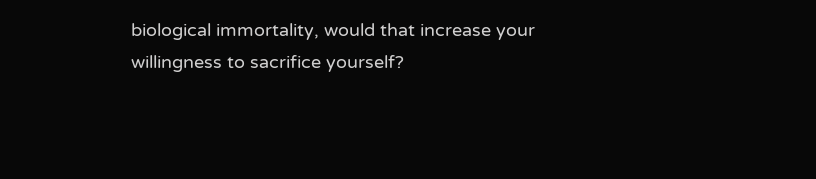biological immortality, would that increase your willingness to sacrifice yourself?